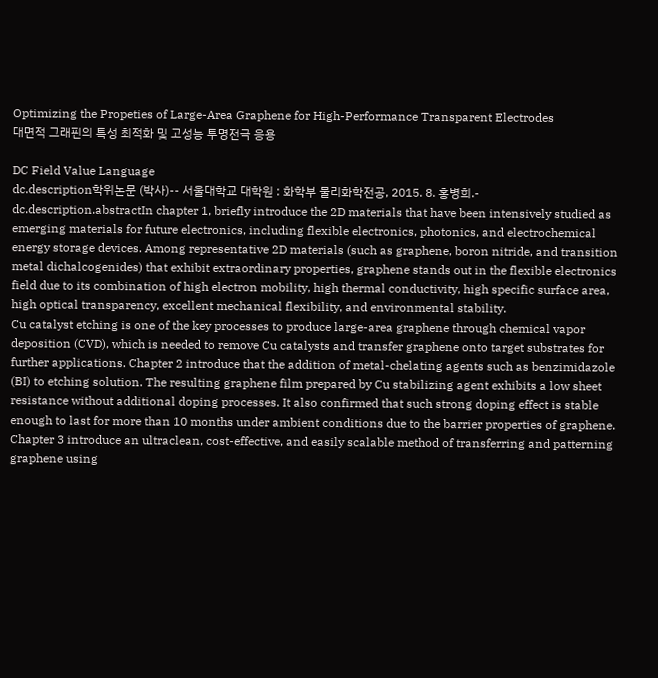Optimizing the Propeties of Large-Area Graphene for High-Performance Transparent Electrodes
대면적 그래핀의 특성 최적화 및 고성능 투명전극 응용

DC Field Value Language
dc.description학위논문 (박사)-- 서울대학교 대학원 : 화학부 물리화학전공, 2015. 8. 홍병희.-
dc.description.abstractIn chapter 1, briefly introduce the 2D materials that have been intensively studied as emerging materials for future electronics, including flexible electronics, photonics, and electrochemical energy storage devices. Among representative 2D materials (such as graphene, boron nitride, and transition metal dichalcogenides) that exhibit extraordinary properties, graphene stands out in the flexible electronics field due to its combination of high electron mobility, high thermal conductivity, high specific surface area, high optical transparency, excellent mechanical flexibility, and environmental stability.
Cu catalyst etching is one of the key processes to produce large-area graphene through chemical vapor deposition (CVD), which is needed to remove Cu catalysts and transfer graphene onto target substrates for further applications. Chapter 2 introduce that the addition of metal-chelating agents such as benzimidazole (BI) to etching solution. The resulting graphene film prepared by Cu stabilizing agent exhibits a low sheet resistance without additional doping processes. It also confirmed that such strong doping effect is stable enough to last for more than 10 months under ambient conditions due to the barrier properties of graphene.
Chapter 3 introduce an ultraclean, cost-effective, and easily scalable method of transferring and patterning graphene using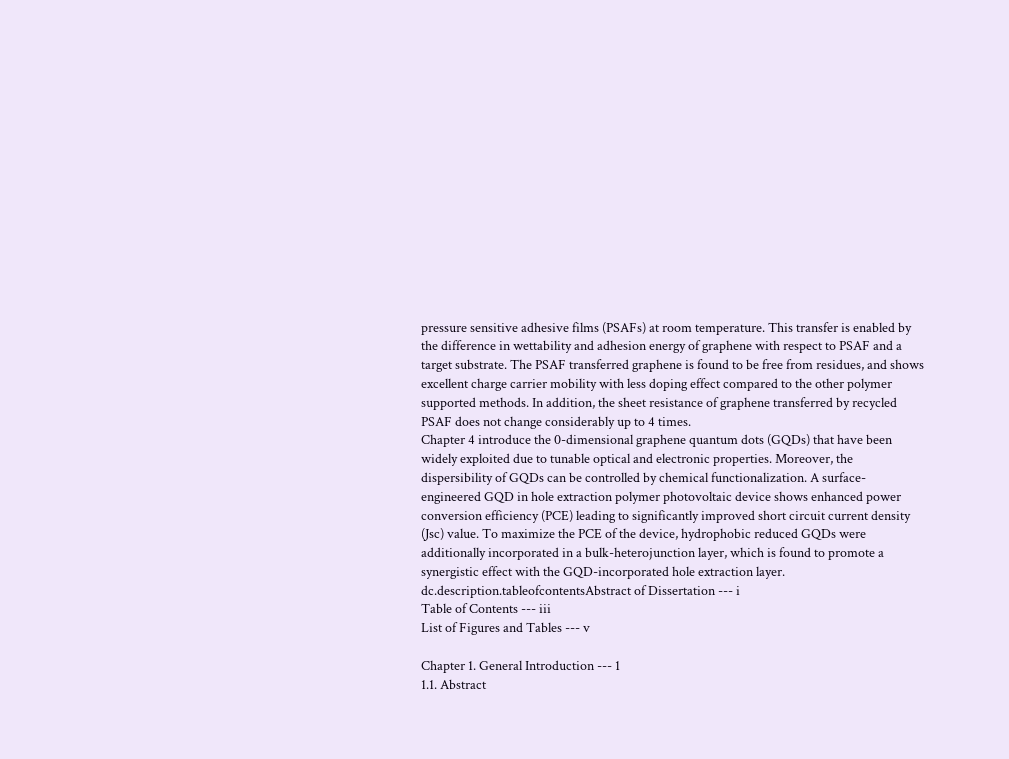pressure sensitive adhesive films (PSAFs) at room temperature. This transfer is enabled by the difference in wettability and adhesion energy of graphene with respect to PSAF and a target substrate. The PSAF transferred graphene is found to be free from residues, and shows excellent charge carrier mobility with less doping effect compared to the other polymer supported methods. In addition, the sheet resistance of graphene transferred by recycled PSAF does not change considerably up to 4 times.
Chapter 4 introduce the 0-dimensional graphene quantum dots (GQDs) that have been widely exploited due to tunable optical and electronic properties. Moreover, the dispersibility of GQDs can be controlled by chemical functionalization. A surface-engineered GQD in hole extraction polymer photovoltaic device shows enhanced power conversion efficiency (PCE) leading to significantly improved short circuit current density (Jsc) value. To maximize the PCE of the device, hydrophobic reduced GQDs were additionally incorporated in a bulk-heterojunction layer, which is found to promote a synergistic effect with the GQD-incorporated hole extraction layer.
dc.description.tableofcontentsAbstract of Dissertation --- i
Table of Contents --- iii
List of Figures and Tables --- v

Chapter 1. General Introduction --- 1
1.1. Abstract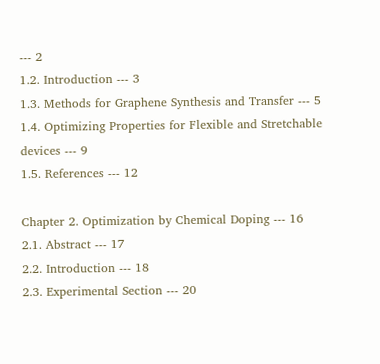--- 2
1.2. Introduction --- 3
1.3. Methods for Graphene Synthesis and Transfer --- 5
1.4. Optimizing Properties for Flexible and Stretchable devices --- 9
1.5. References --- 12

Chapter 2. Optimization by Chemical Doping --- 16
2.1. Abstract --- 17
2.2. Introduction --- 18
2.3. Experimental Section --- 20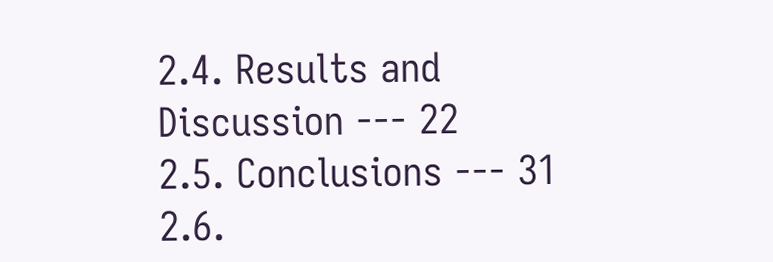2.4. Results and Discussion --- 22
2.5. Conclusions --- 31
2.6.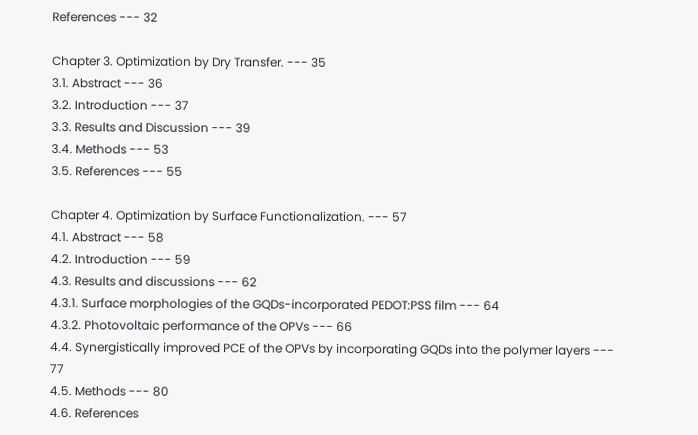References --- 32

Chapter 3. Optimization by Dry Transfer. --- 35
3.1. Abstract --- 36
3.2. Introduction --- 37
3.3. Results and Discussion --- 39
3.4. Methods --- 53
3.5. References --- 55

Chapter 4. Optimization by Surface Functionalization. --- 57
4.1. Abstract --- 58
4.2. Introduction --- 59
4.3. Results and discussions --- 62
4.3.1. Surface morphologies of the GQDs-incorporated PEDOT:PSS film --- 64
4.3.2. Photovoltaic performance of the OPVs --- 66
4.4. Synergistically improved PCE of the OPVs by incorporating GQDs into the polymer layers --- 77
4.5. Methods --- 80
4.6. References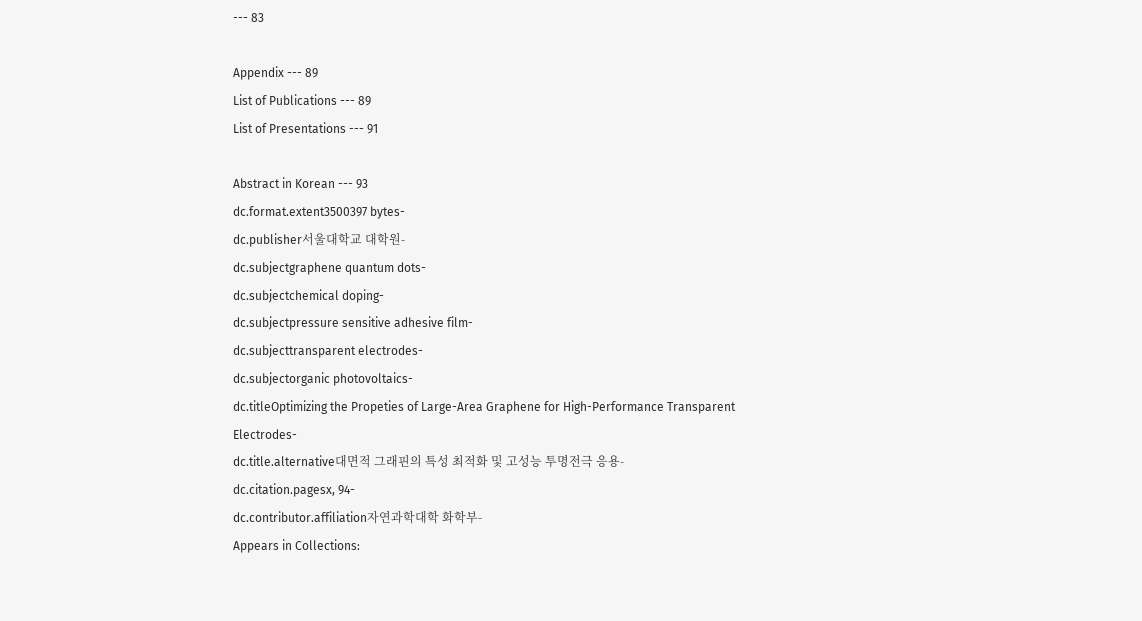--- 83

Appendix --- 89
List of Publications --- 89
List of Presentations --- 91

Abstract in Korean --- 93
dc.format.extent3500397 bytes-
dc.publisher서울대학교 대학원-
dc.subjectgraphene quantum dots-
dc.subjectchemical doping-
dc.subjectpressure sensitive adhesive film-
dc.subjecttransparent electrodes-
dc.subjectorganic photovoltaics-
dc.titleOptimizing the Propeties of Large-Area Graphene for High-Performance Transparent Electrodes-
dc.title.alternative대면적 그래핀의 특성 최적화 및 고성능 투명전극 응용-
dc.citation.pagesx, 94-
dc.contributor.affiliation자연과학대학 화학부-
Appears in Collections: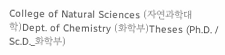College of Natural Sciences (자연과학대학)Dept. of Chemistry (화학부)Theses (Ph.D. / Sc.D._화학부)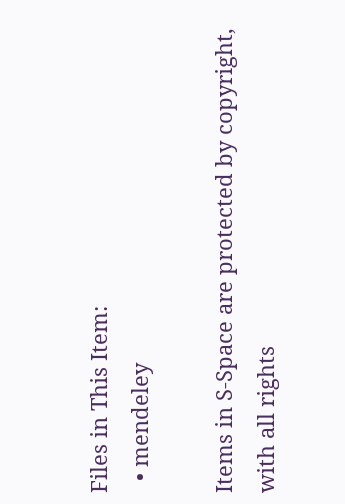Files in This Item:
  • mendeley

Items in S-Space are protected by copyright, with all rights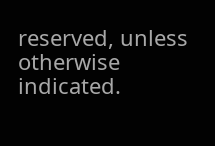reserved, unless otherwise indicated.